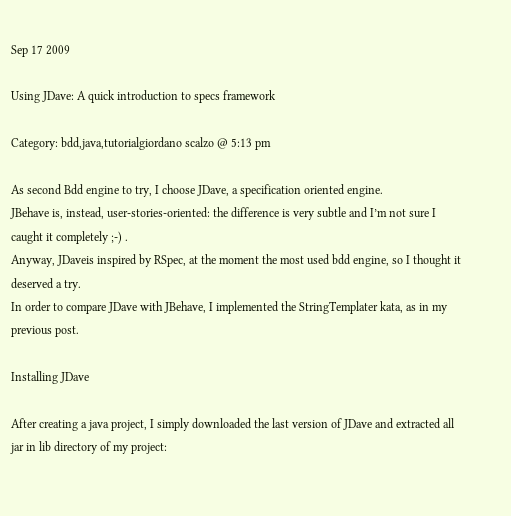Sep 17 2009

Using JDave: A quick introduction to specs framework

Category: bdd,java,tutorialgiordano scalzo @ 5:13 pm

As second Bdd engine to try, I choose JDave, a specification oriented engine.
JBehave is, instead, user-stories-oriented: the difference is very subtle and I’m not sure I caught it completely ;-) .
Anyway, JDaveis inspired by RSpec, at the moment the most used bdd engine, so I thought it deserved a try.
In order to compare JDave with JBehave, I implemented the StringTemplater kata, as in my previous post.

Installing JDave

After creating a java project, I simply downloaded the last version of JDave and extracted all jar in lib directory of my project: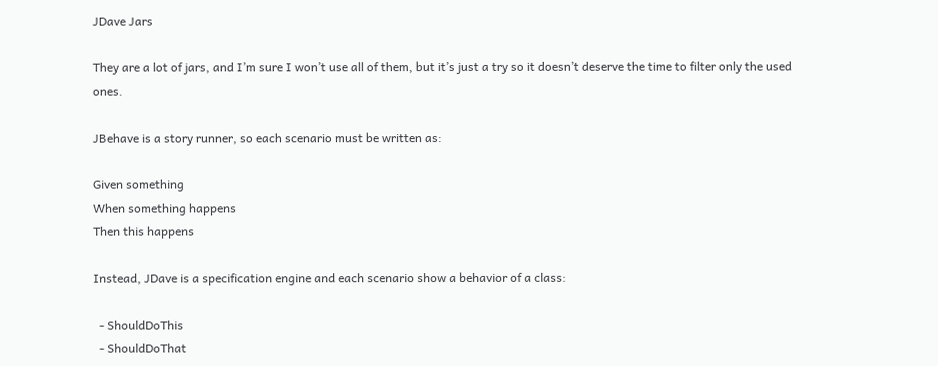JDave Jars

They are a lot of jars, and I’m sure I won’t use all of them, but it’s just a try so it doesn’t deserve the time to filter only the used ones.

JBehave is a story runner, so each scenario must be written as:

Given something
When something happens
Then this happens

Instead, JDave is a specification engine and each scenario show a behavior of a class:

  - ShouldDoThis
  - ShouldDoThat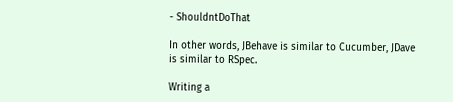- ShouldntDoThat

In other words, JBehave is similar to Cucumber, JDave is similar to RSpec.

Writing a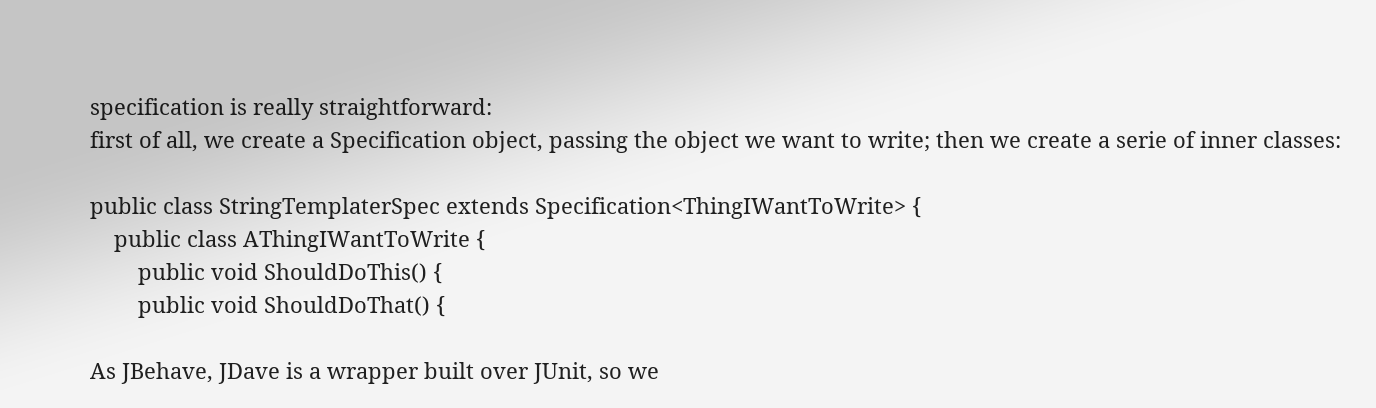specification is really straightforward:
first of all, we create a Specification object, passing the object we want to write; then we create a serie of inner classes:

public class StringTemplaterSpec extends Specification<ThingIWantToWrite> {
    public class AThingIWantToWrite {
        public void ShouldDoThis() {
        public void ShouldDoThat() {

As JBehave, JDave is a wrapper built over JUnit, so we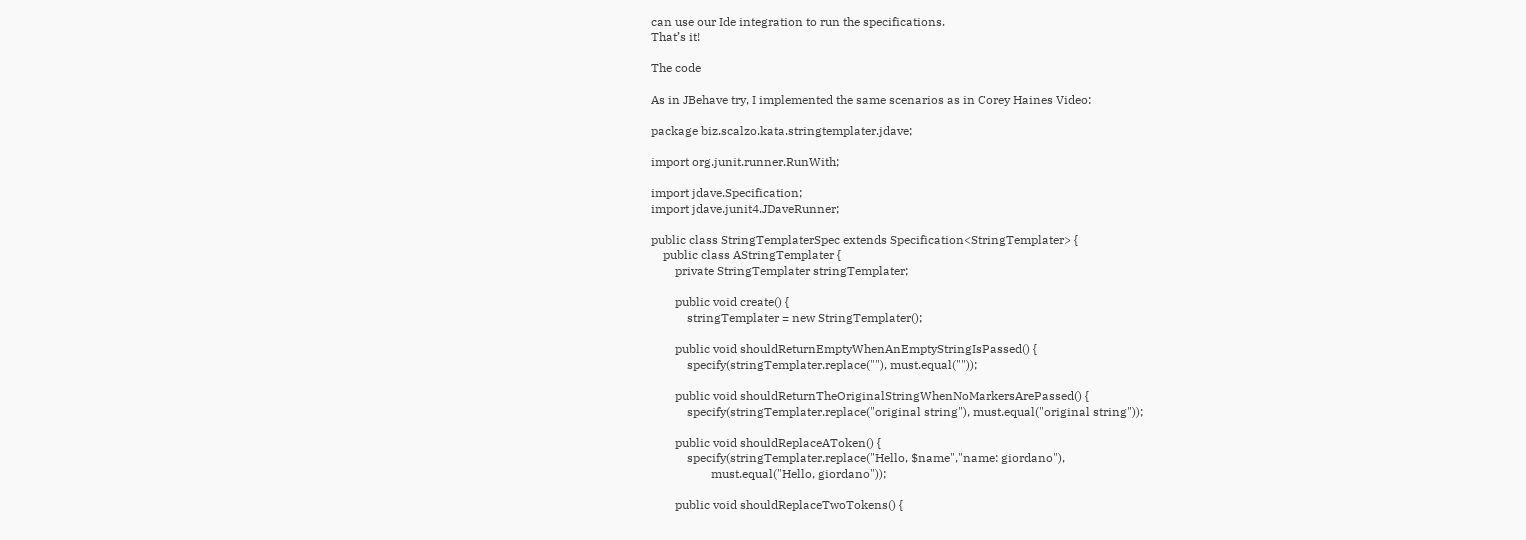can use our Ide integration to run the specifications.
That’s it!

The code

As in JBehave try, I implemented the same scenarios as in Corey Haines Video:

package biz.scalzo.kata.stringtemplater.jdave;

import org.junit.runner.RunWith;

import jdave.Specification;
import jdave.junit4.JDaveRunner;

public class StringTemplaterSpec extends Specification<StringTemplater> {
    public class AStringTemplater {
        private StringTemplater stringTemplater;

        public void create() {
            stringTemplater = new StringTemplater();

        public void shouldReturnEmptyWhenAnEmptyStringIsPassed() {
            specify(stringTemplater.replace(""), must.equal(""));

        public void shouldReturnTheOriginalStringWhenNoMarkersArePassed() {
            specify(stringTemplater.replace("original string"), must.equal("original string"));

        public void shouldReplaceAToken() {
            specify(stringTemplater.replace("Hello, $name","name: giordano"),
                    must.equal("Hello, giordano"));

        public void shouldReplaceTwoTokens() {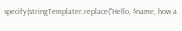specify(stringTemplater.replace("Hello, $name, how a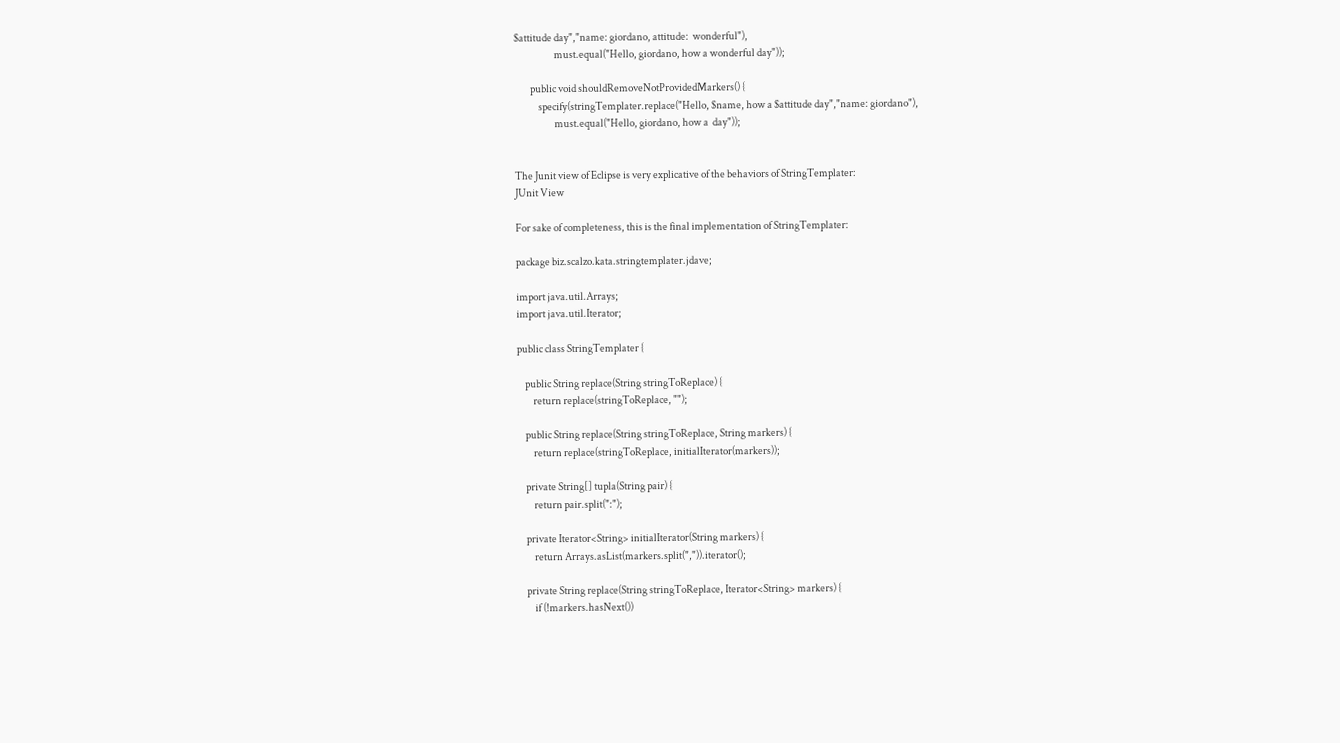$attitude day","name: giordano, attitude:  wonderful"),
                    must.equal("Hello, giordano, how a wonderful day"));

        public void shouldRemoveNotProvidedMarkers() {
            specify(stringTemplater.replace("Hello, $name, how a $attitude day","name: giordano"),
                    must.equal("Hello, giordano, how a  day"));


The Junit view of Eclipse is very explicative of the behaviors of StringTemplater:
JUnit View

For sake of completeness, this is the final implementation of StringTemplater:

package biz.scalzo.kata.stringtemplater.jdave;

import java.util.Arrays;
import java.util.Iterator;

public class StringTemplater {

    public String replace(String stringToReplace) {
        return replace(stringToReplace, "");

    public String replace(String stringToReplace, String markers) {
        return replace(stringToReplace, initialIterator(markers));

    private String[] tupla(String pair) {
        return pair.split(":");

    private Iterator<String> initialIterator(String markers) {
        return Arrays.asList(markers.split(",")).iterator();

    private String replace(String stringToReplace, Iterator<String> markers) {
        if (!markers.hasNext())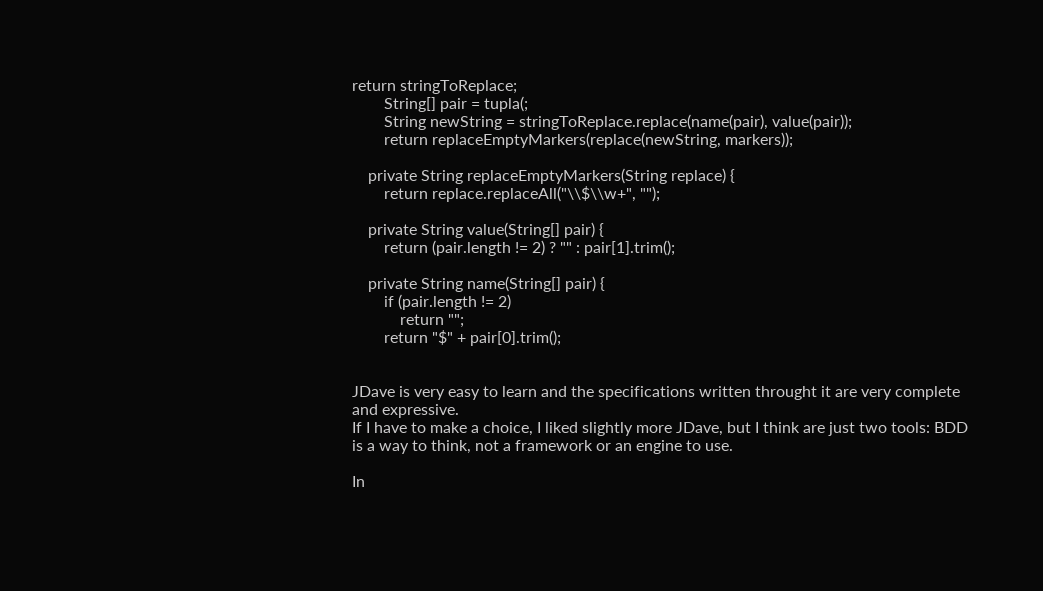return stringToReplace;
        String[] pair = tupla(;
        String newString = stringToReplace.replace(name(pair), value(pair));
        return replaceEmptyMarkers(replace(newString, markers));

    private String replaceEmptyMarkers(String replace) {
        return replace.replaceAll("\\$\\w+", "");

    private String value(String[] pair) {
        return (pair.length != 2) ? "" : pair[1].trim();

    private String name(String[] pair) {
        if (pair.length != 2)
            return "";
        return "$" + pair[0].trim();


JDave is very easy to learn and the specifications written throught it are very complete and expressive.
If I have to make a choice, I liked slightly more JDave, but I think are just two tools: BDD is a way to think, not a framework or an engine to use.

In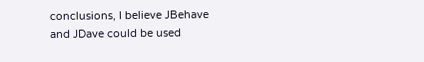conclusions, I believe JBehave and JDave could be used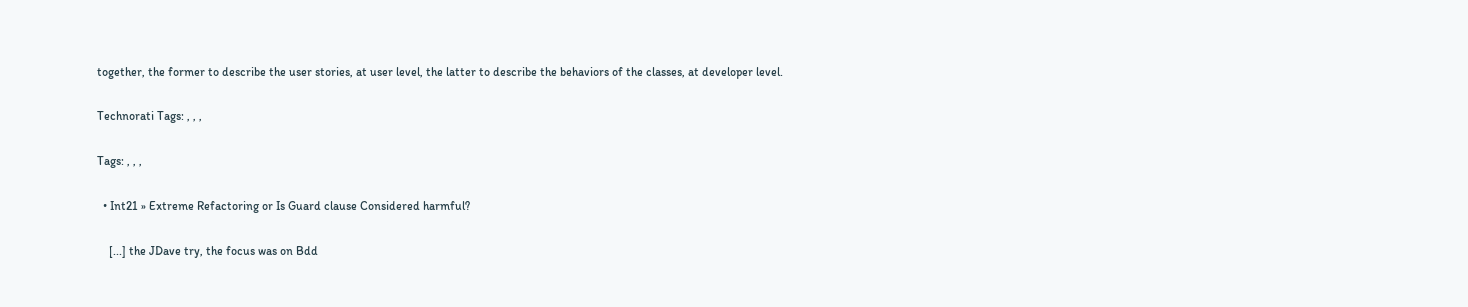together, the former to describe the user stories, at user level, the latter to describe the behaviors of the classes, at developer level.

Technorati Tags: , , ,

Tags: , , ,

  • Int21 » Extreme Refactoring or Is Guard clause Considered harmful?

    [...] the JDave try, the focus was on Bdd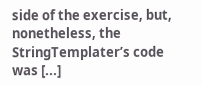side of the exercise, but, nonetheless, the StringTemplater’s code was [...]